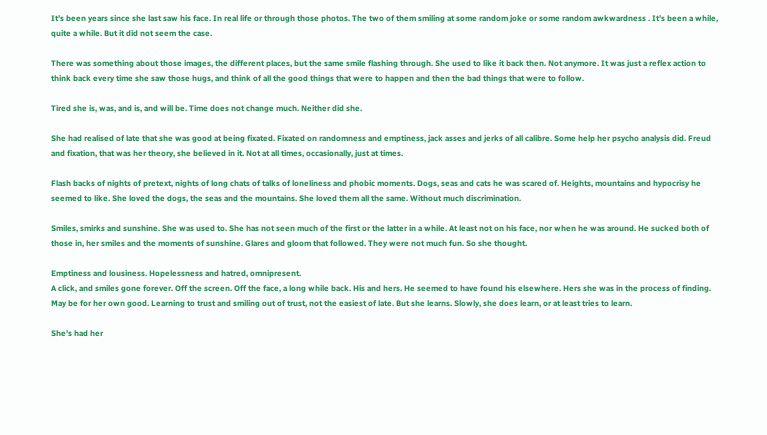It’s been years since she last saw his face. In real life or through those photos. The two of them smiling at some random joke or some random awkwardness . It’s been a while, quite a while. But it did not seem the case.

There was something about those images, the different places, but the same smile flashing through. She used to like it back then. Not anymore. It was just a reflex action to think back every time she saw those hugs, and think of all the good things that were to happen and then the bad things that were to follow.

Tired she is, was, and is, and will be. Time does not change much. Neither did she.

She had realised of late that she was good at being fixated. Fixated on randomness and emptiness, jack asses and jerks of all calibre. Some help her psycho analysis did. Freud and fixation, that was her theory, she believed in it. Not at all times, occasionally, just at times.

Flash backs of nights of pretext, nights of long chats of talks of loneliness and phobic moments. Dogs, seas and cats he was scared of. Heights, mountains and hypocrisy he seemed to like. She loved the dogs, the seas and the mountains. She loved them all the same. Without much discrimination.

Smiles, smirks and sunshine. She was used to. She has not seen much of the first or the latter in a while. At least not on his face, nor when he was around. He sucked both of those in, her smiles and the moments of sunshine. Glares and gloom that followed. They were not much fun. So she thought.

Emptiness and lousiness. Hopelessness and hatred, omnipresent.
A click, and smiles gone forever. Off the screen. Off the face, a long while back. His and hers. He seemed to have found his elsewhere. Hers she was in the process of finding. May be for her own good. Learning to trust and smiling out of trust, not the easiest of late. But she learns. Slowly, she does learn, or at least tries to learn.

She’s had her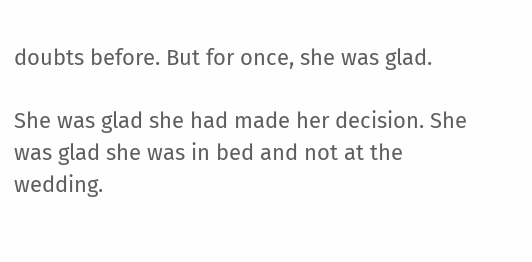doubts before. But for once, she was glad.

She was glad she had made her decision. She was glad she was in bed and not at the wedding.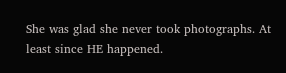She was glad she never took photographs. At least since HE happened.